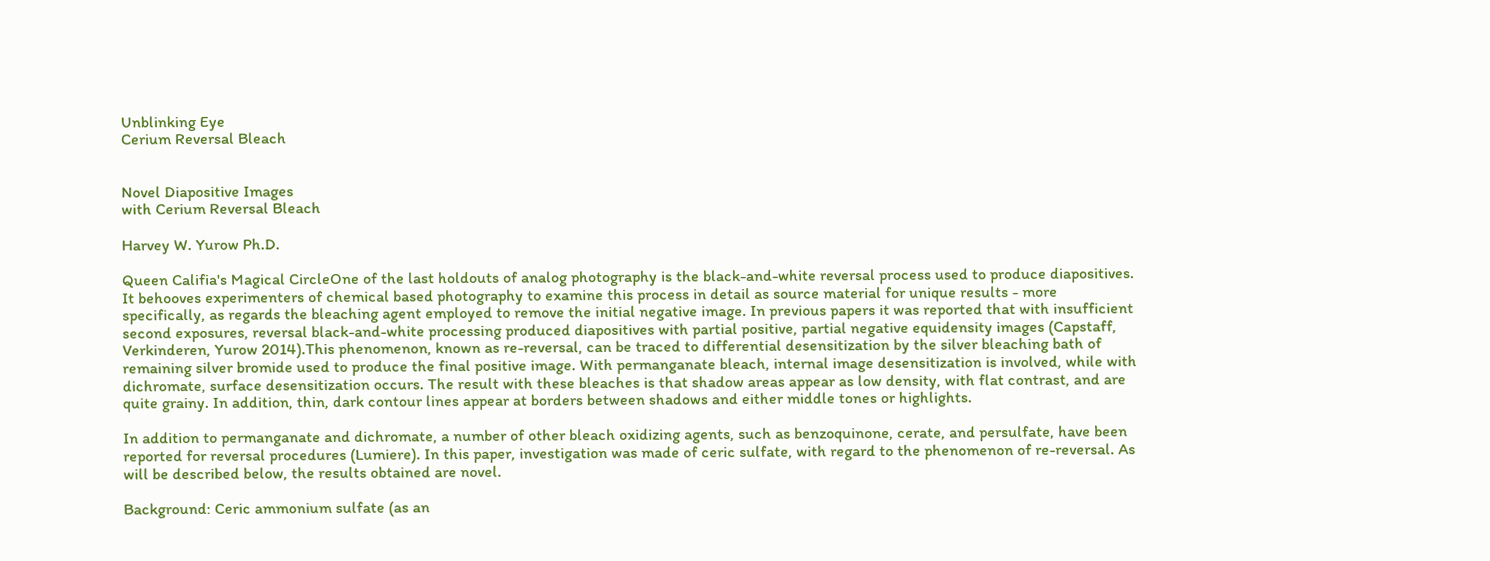Unblinking Eye
Cerium Reversal Bleach


Novel Diapositive Images
with Cerium Reversal Bleach

Harvey W. Yurow Ph.D.

Queen Califia's Magical CircleOne of the last holdouts of analog photography is the black-and-white reversal process used to produce diapositives. It behooves experimenters of chemical based photography to examine this process in detail as source material for unique results - more specifically, as regards the bleaching agent employed to remove the initial negative image. In previous papers it was reported that with insufficient second exposures, reversal black-and-white processing produced diapositives with partial positive, partial negative equidensity images (Capstaff, Verkinderen, Yurow 2014).This phenomenon, known as re-reversal, can be traced to differential desensitization by the silver bleaching bath of remaining silver bromide used to produce the final positive image. With permanganate bleach, internal image desensitization is involved, while with dichromate, surface desensitization occurs. The result with these bleaches is that shadow areas appear as low density, with flat contrast, and are quite grainy. In addition, thin, dark contour lines appear at borders between shadows and either middle tones or highlights.

In addition to permanganate and dichromate, a number of other bleach oxidizing agents, such as benzoquinone, cerate, and persulfate, have been reported for reversal procedures (Lumiere). In this paper, investigation was made of ceric sulfate, with regard to the phenomenon of re-reversal. As will be described below, the results obtained are novel.

Background: Ceric ammonium sulfate (as an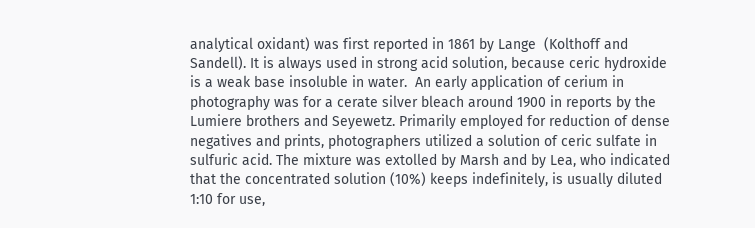analytical oxidant) was first reported in 1861 by Lange  (Kolthoff and Sandell). It is always used in strong acid solution, because ceric hydroxide is a weak base insoluble in water.  An early application of cerium in photography was for a cerate silver bleach around 1900 in reports by the Lumiere brothers and Seyewetz. Primarily employed for reduction of dense negatives and prints, photographers utilized a solution of ceric sulfate in sulfuric acid. The mixture was extolled by Marsh and by Lea, who indicated that the concentrated solution (10%) keeps indefinitely, is usually diluted 1:10 for use,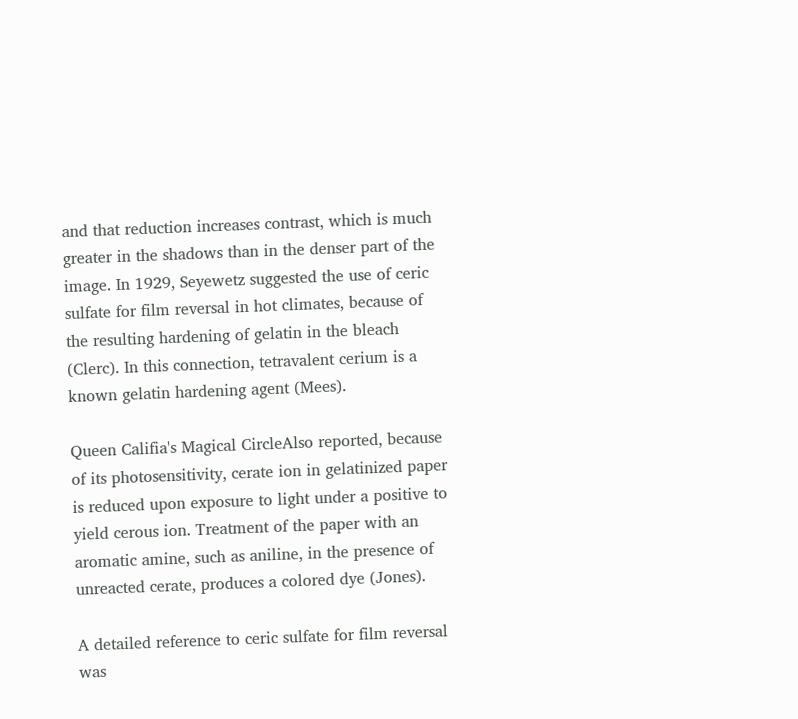and that reduction increases contrast, which is much greater in the shadows than in the denser part of the image. In 1929, Seyewetz suggested the use of ceric sulfate for film reversal in hot climates, because of the resulting hardening of gelatin in the bleach (Clerc). In this connection, tetravalent cerium is a known gelatin hardening agent (Mees).

Queen Califia's Magical CircleAlso reported, because of its photosensitivity, cerate ion in gelatinized paper is reduced upon exposure to light under a positive to yield cerous ion. Treatment of the paper with an aromatic amine, such as aniline, in the presence of unreacted cerate, produces a colored dye (Jones).

A detailed reference to ceric sulfate for film reversal was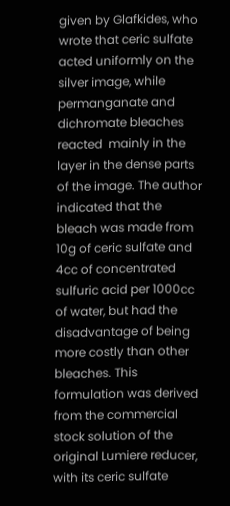given by Glafkides, who wrote that ceric sulfate acted uniformly on the silver image, while permanganate and dichromate bleaches reacted  mainly in the layer in the dense parts of the image. The author indicated that the bleach was made from 10g of ceric sulfate and 4cc of concentrated sulfuric acid per 1000cc of water, but had the disadvantage of being more costly than other bleaches. This formulation was derived from the commercial stock solution of the original Lumiere reducer, with its ceric sulfate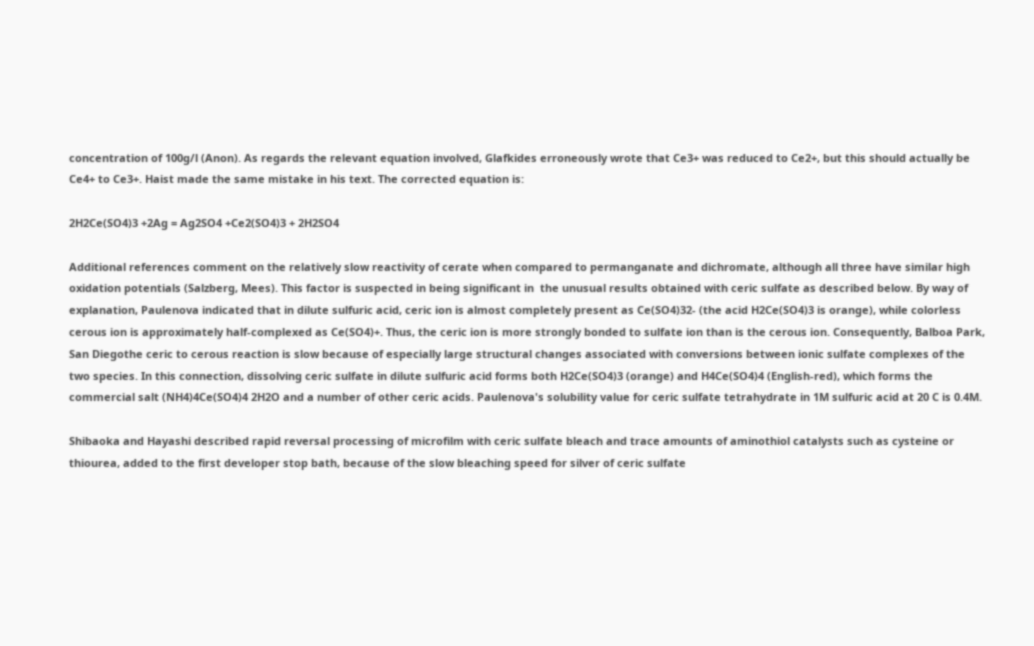concentration of 100g/l (Anon). As regards the relevant equation involved, Glafkides erroneously wrote that Ce3+ was reduced to Ce2+, but this should actually be Ce4+ to Ce3+. Haist made the same mistake in his text. The corrected equation is:

2H2Ce(SO4)3 +2Ag = Ag2SO4 +Ce2(SO4)3 + 2H2SO4

Additional references comment on the relatively slow reactivity of cerate when compared to permanganate and dichromate, although all three have similar high oxidation potentials (Salzberg, Mees). This factor is suspected in being significant in  the unusual results obtained with ceric sulfate as described below. By way of explanation, Paulenova indicated that in dilute sulfuric acid, ceric ion is almost completely present as Ce(SO4)32- (the acid H2Ce(SO4)3 is orange), while colorless cerous ion is approximately half-complexed as Ce(SO4)+. Thus, the ceric ion is more strongly bonded to sulfate ion than is the cerous ion. Consequently, Balboa Park, San Diegothe ceric to cerous reaction is slow because of especially large structural changes associated with conversions between ionic sulfate complexes of the two species. In this connection, dissolving ceric sulfate in dilute sulfuric acid forms both H2Ce(SO4)3 (orange) and H4Ce(SO4)4 (English-red), which forms the commercial salt (NH4)4Ce(SO4)4 2H2O and a number of other ceric acids. Paulenova's solubility value for ceric sulfate tetrahydrate in 1M sulfuric acid at 20 C is 0.4M.

Shibaoka and Hayashi described rapid reversal processing of microfilm with ceric sulfate bleach and trace amounts of aminothiol catalysts such as cysteine or thiourea, added to the first developer stop bath, because of the slow bleaching speed for silver of ceric sulfate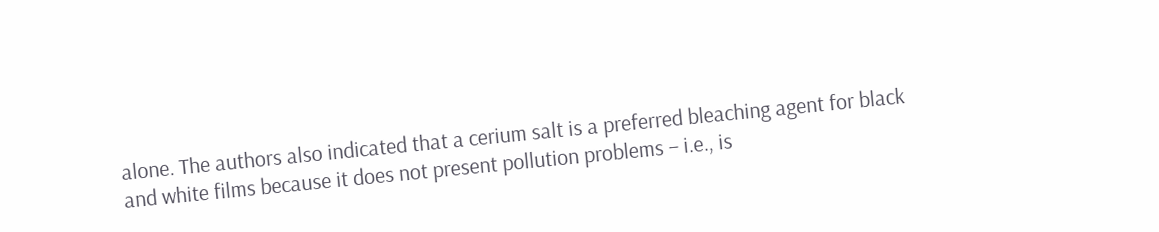alone. The authors also indicated that a cerium salt is a preferred bleaching agent for black and white films because it does not present pollution problems – i.e., is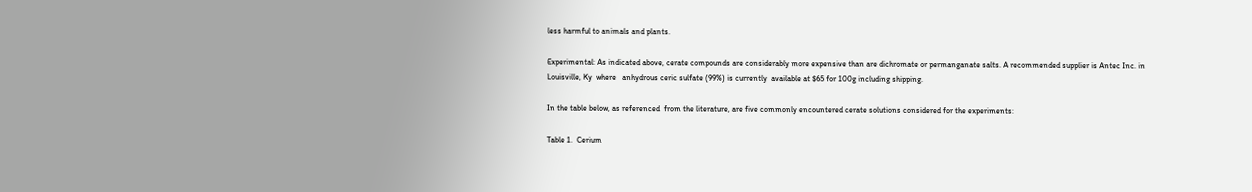less harmful to animals and plants.

Experimental: As indicated above, cerate compounds are considerably more expensive than are dichromate or permanganate salts. A recommended supplier is Antec Inc. in Louisville, Ky  where   anhydrous ceric sulfate (99%) is currently  available at $65 for 100g including shipping.

In the table below, as referenced  from the literature, are five commonly encountered cerate solutions considered for the experiments:

Table 1.  Cerium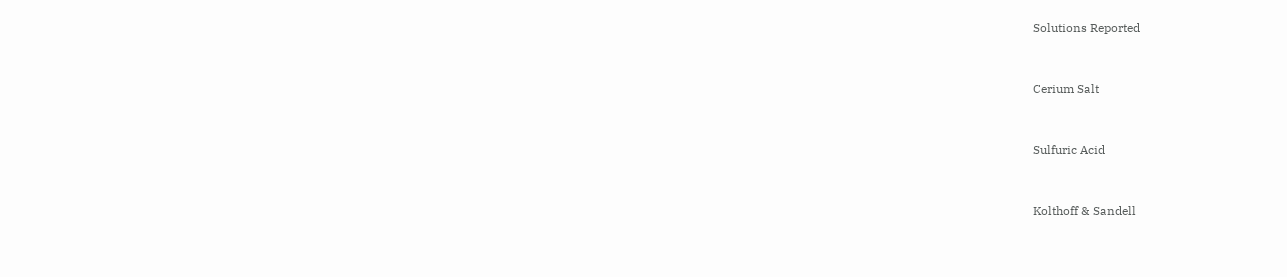Solutions Reported


Cerium Salt


Sulfuric Acid


Kolthoff & Sandell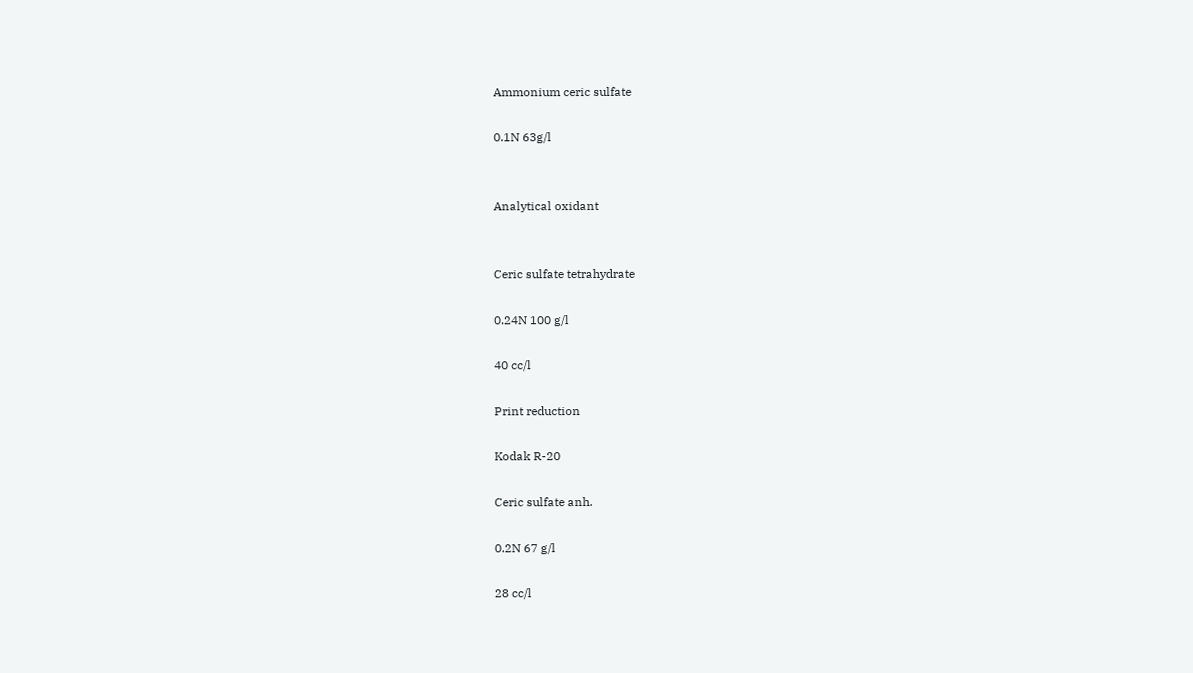Ammonium ceric sulfate

0.1N 63g/l


Analytical oxidant


Ceric sulfate tetrahydrate

0.24N 100 g/l

40 cc/l

Print reduction

Kodak R-20

Ceric sulfate anh.

0.2N 67 g/l

28 cc/l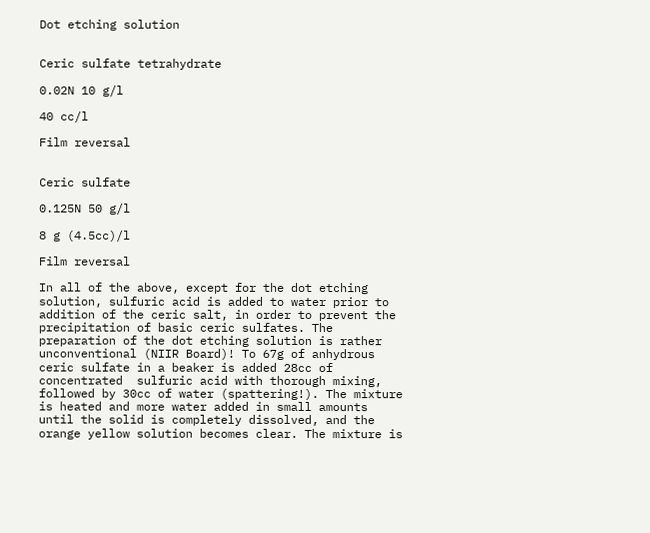Dot etching solution


Ceric sulfate tetrahydrate

0.02N 10 g/l

40 cc/l

Film reversal


Ceric sulfate

0.125N 50 g/l

8 g (4.5cc)/l

Film reversal

In all of the above, except for the dot etching solution, sulfuric acid is added to water prior to addition of the ceric salt, in order to prevent the precipitation of basic ceric sulfates. The preparation of the dot etching solution is rather unconventional (NIIR Board)! To 67g of anhydrous ceric sulfate in a beaker is added 28cc of concentrated  sulfuric acid with thorough mixing, followed by 30cc of water (spattering!). The mixture is heated and more water added in small amounts until the solid is completely dissolved, and the orange yellow solution becomes clear. The mixture is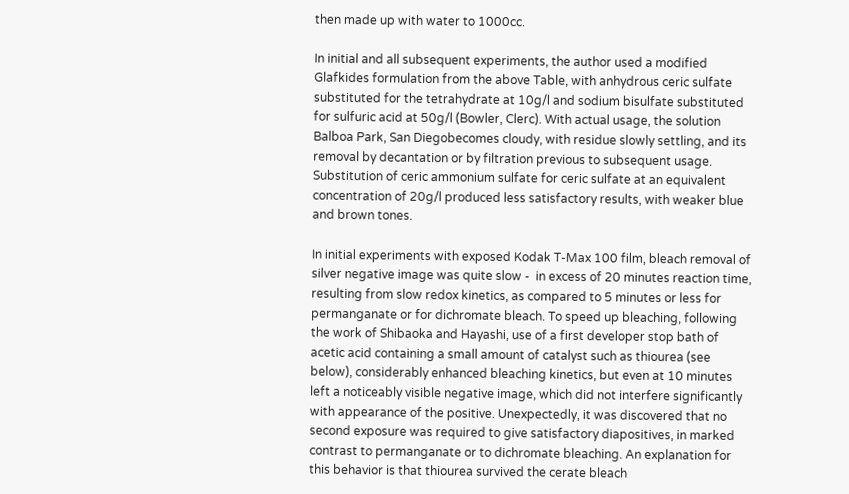then made up with water to 1000cc.

In initial and all subsequent experiments, the author used a modified Glafkides formulation from the above Table, with anhydrous ceric sulfate substituted for the tetrahydrate at 10g/l and sodium bisulfate substituted for sulfuric acid at 50g/l (Bowler, Clerc). With actual usage, the solution Balboa Park, San Diegobecomes cloudy, with residue slowly settling, and its removal by decantation or by filtration previous to subsequent usage. Substitution of ceric ammonium sulfate for ceric sulfate at an equivalent concentration of 20g/l produced less satisfactory results, with weaker blue and brown tones.

In initial experiments with exposed Kodak T-Max 100 film, bleach removal of silver negative image was quite slow -  in excess of 20 minutes reaction time, resulting from slow redox kinetics, as compared to 5 minutes or less for permanganate or for dichromate bleach. To speed up bleaching, following the work of Shibaoka and Hayashi, use of a first developer stop bath of acetic acid containing a small amount of catalyst such as thiourea (see below), considerably enhanced bleaching kinetics, but even at 10 minutes left a noticeably visible negative image, which did not interfere significantly with appearance of the positive. Unexpectedly, it was discovered that no second exposure was required to give satisfactory diapositives, in marked contrast to permanganate or to dichromate bleaching. An explanation for this behavior is that thiourea survived the cerate bleach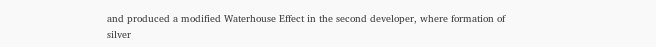and produced a modified Waterhouse Effect in the second developer, where formation of silver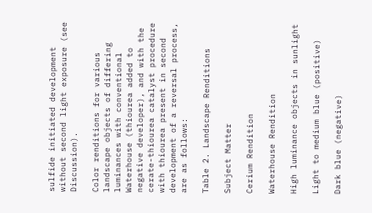sulfide initiated development without second light exposure (see Discussion).

Color renditions for various landscape objects of differing luminances with conventional  Waterhouse (thiourea added to negative developer), and with the cerate-thiourea catalyst procedure with thiourea present in second development of a reversal process,  are as follows:

Table 2. Landscape Renditions

Subject Matter

Cerium Rendition

Waterhouse Rendition

High luminance objects in sunlight

Light to medium blue (positive)

Dark blue (negative)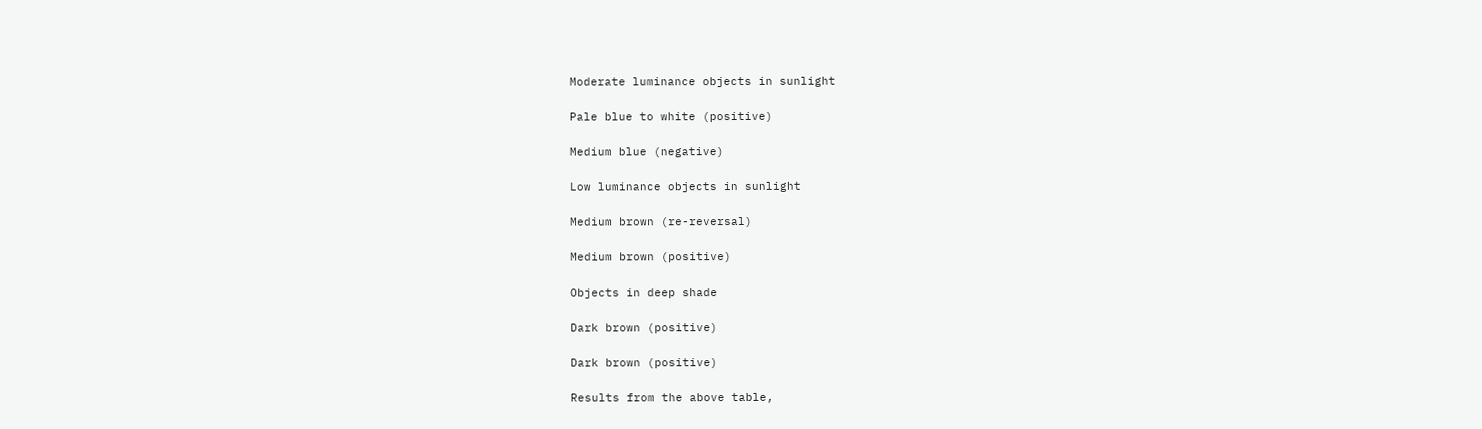Moderate luminance objects in sunlight

Pale blue to white (positive)

Medium blue (negative)

Low luminance objects in sunlight

Medium brown (re-reversal)

Medium brown (positive)

Objects in deep shade

Dark brown (positive)

Dark brown (positive)

Results from the above table,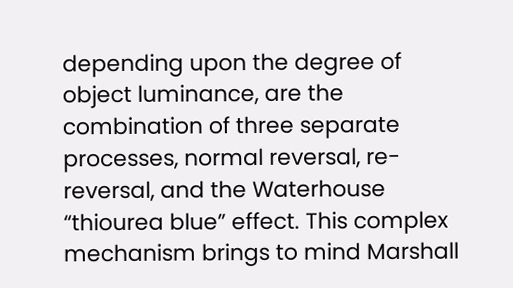depending upon the degree of object luminance, are the combination of three separate processes, normal reversal, re-reversal, and the Waterhouse “thiourea blue” effect. This complex mechanism brings to mind Marshall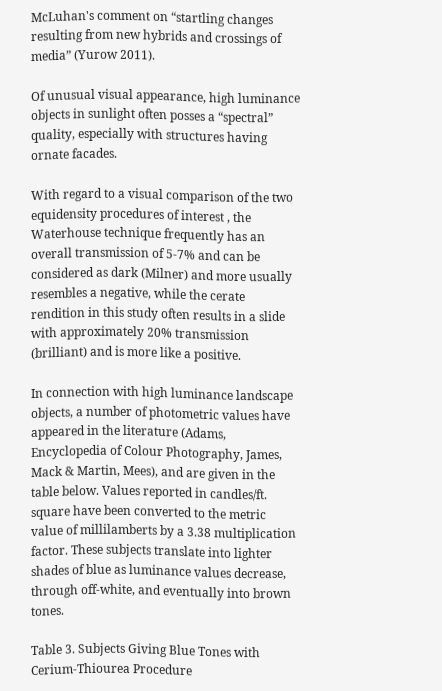McLuhan's comment on “startling changes resulting from new hybrids and crossings of media” (Yurow 2011).

Of unusual visual appearance, high luminance objects in sunlight often posses a “spectral” quality, especially with structures having ornate facades.

With regard to a visual comparison of the two equidensity procedures of interest , the Waterhouse technique frequently has an overall transmission of 5-7% and can be considered as dark (Milner) and more usually resembles a negative, while the cerate rendition in this study often results in a slide with approximately 20% transmission (brilliant) and is more like a positive.

In connection with high luminance landscape objects, a number of photometric values have appeared in the literature (Adams, Encyclopedia of Colour Photography, James, Mack & Martin, Mees), and are given in the table below. Values reported in candles/ft. square have been converted to the metric value of millilamberts by a 3.38 multiplication factor. These subjects translate into lighter shades of blue as luminance values decrease, through off-white, and eventually into brown tones.

Table 3. Subjects Giving Blue Tones with Cerium-Thiourea Procedure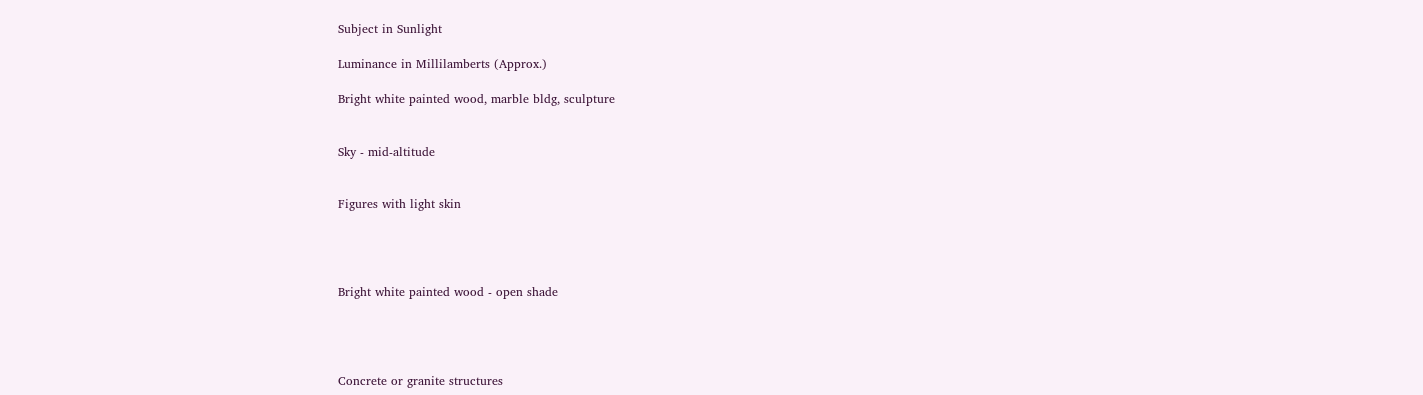Subject in Sunlight

Luminance in Millilamberts (Approx.)

Bright white painted wood, marble bldg, sculpture


Sky - mid-altitude


Figures with light skin




Bright white painted wood - open shade




Concrete or granite structures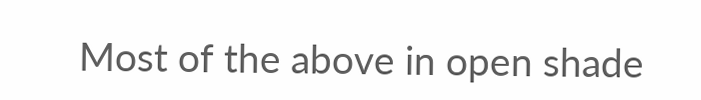Most of the above in open shade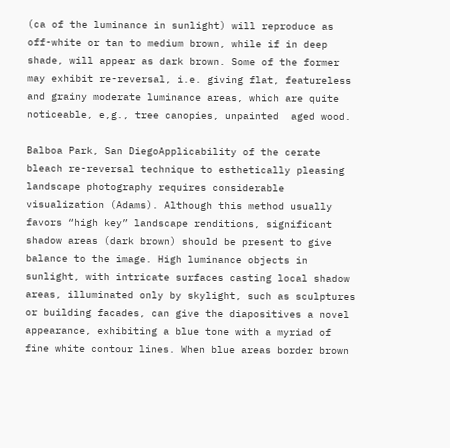(ca of the luminance in sunlight) will reproduce as off-white or tan to medium brown, while if in deep shade, will appear as dark brown. Some of the former may exhibit re-reversal, i.e. giving flat, featureless and grainy moderate luminance areas, which are quite noticeable, e,g., tree canopies, unpainted  aged wood.

Balboa Park, San DiegoApplicability of the cerate bleach re-reversal technique to esthetically pleasing landscape photography requires considerable visualization (Adams). Although this method usually favors “high key” landscape renditions, significant shadow areas (dark brown) should be present to give balance to the image. High luminance objects in sunlight, with intricate surfaces casting local shadow areas, illuminated only by skylight, such as sculptures or building facades, can give the diapositives a novel appearance, exhibiting a blue tone with a myriad of fine white contour lines. When blue areas border brown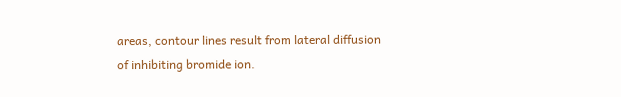areas, contour lines result from lateral diffusion of inhibiting bromide ion.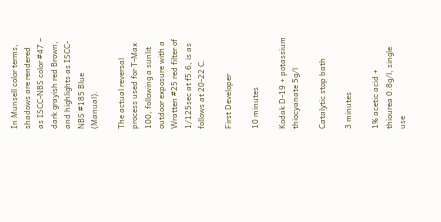In Munsell color terms, shadows are rendered as ISCC-NBS color #47 – dark grayish red Brown,  and highlights as ISCC-NBS #185 Blue (Manual).

The actual reversal process used for T-Max 100, following a sunlit outdoor exposure with a Wratten #25 red filter of 1/125sec at f5.6, is as follows at 20-22 C.

First Developer

10 minutes

Kodak D-19 + potassium thiocyanate 5g/l

Catalytic stop bath

3 minutes

1% acetic acid + thiourea 0.8g/l, single use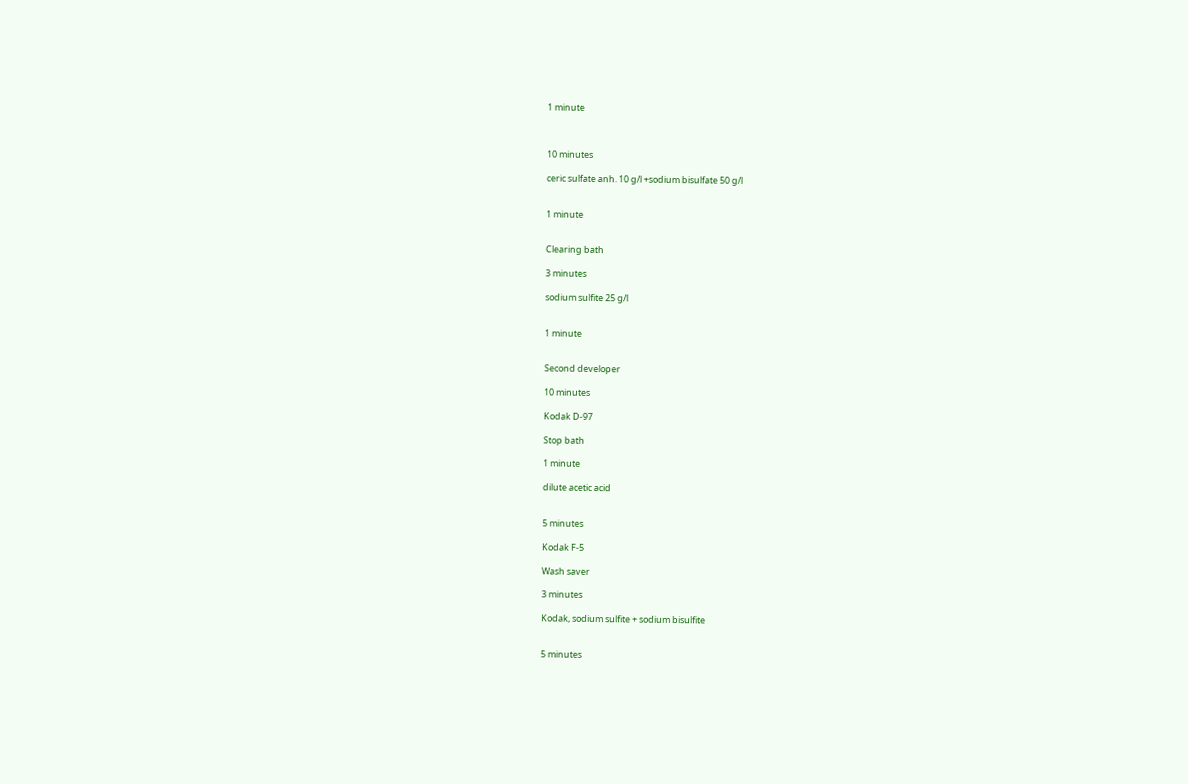1 minute



10 minutes

ceric sulfate anh. 10 g/l +sodium bisulfate 50 g/l


1 minute


Clearing bath

3 minutes

sodium sulfite 25 g/l


1 minute


Second developer

10 minutes

Kodak D-97

Stop bath

1 minute

dilute acetic acid


5 minutes

Kodak F-5

Wash saver

3 minutes

Kodak, sodium sulfite + sodium bisulfite


5 minutes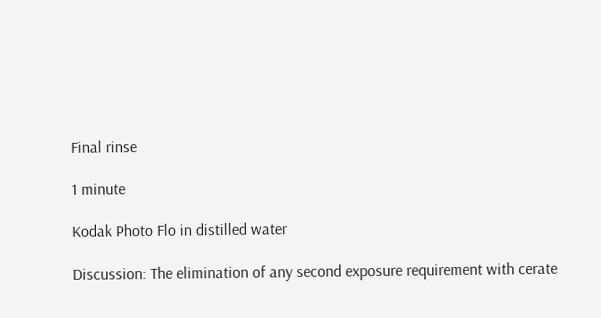Final rinse

1 minute

Kodak Photo Flo in distilled water

Discussion: The elimination of any second exposure requirement with cerate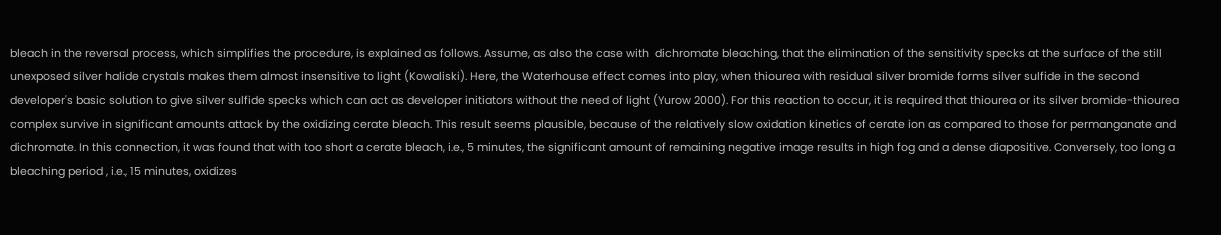bleach in the reversal process, which simplifies the procedure, is explained as follows. Assume, as also the case with  dichromate bleaching, that the elimination of the sensitivity specks at the surface of the still unexposed silver halide crystals makes them almost insensitive to light (Kowaliski). Here, the Waterhouse effect comes into play, when thiourea with residual silver bromide forms silver sulfide in the second developer's basic solution to give silver sulfide specks which can act as developer initiators without the need of light (Yurow 2000). For this reaction to occur, it is required that thiourea or its silver bromide-thiourea complex survive in significant amounts attack by the oxidizing cerate bleach. This result seems plausible, because of the relatively slow oxidation kinetics of cerate ion as compared to those for permanganate and dichromate. In this connection, it was found that with too short a cerate bleach, i.e., 5 minutes, the significant amount of remaining negative image results in high fog and a dense diapositive. Conversely, too long a bleaching period , i.e., 15 minutes, oxidizes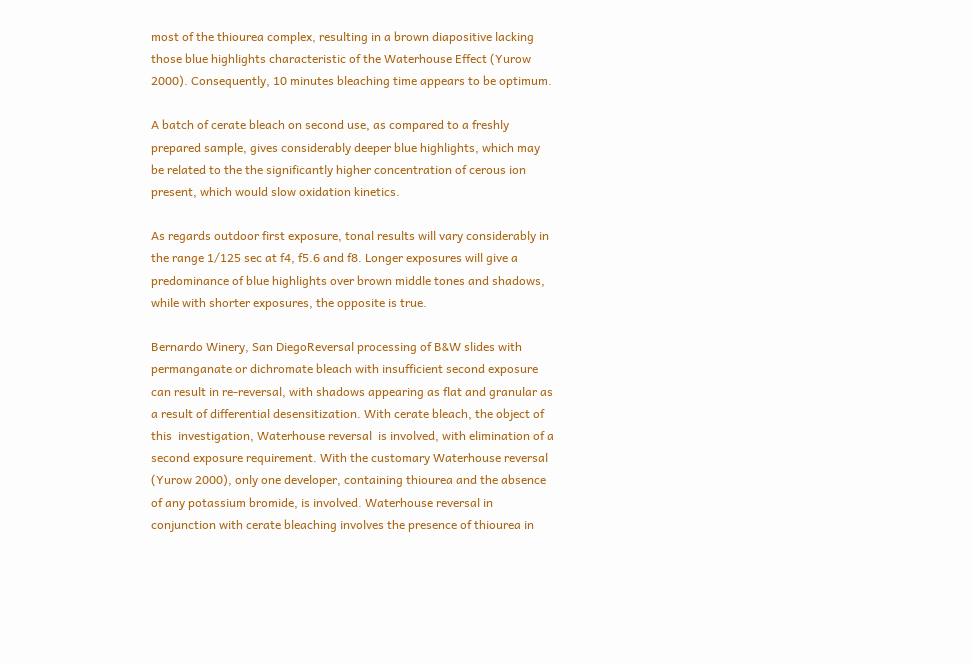most of the thiourea complex, resulting in a brown diapositive lacking those blue highlights characteristic of the Waterhouse Effect (Yurow 2000). Consequently, 10 minutes bleaching time appears to be optimum.

A batch of cerate bleach on second use, as compared to a freshly prepared sample, gives considerably deeper blue highlights, which may be related to the the significantly higher concentration of cerous ion present, which would slow oxidation kinetics.

As regards outdoor first exposure, tonal results will vary considerably in the range 1/125 sec at f4, f5.6 and f8. Longer exposures will give a predominance of blue highlights over brown middle tones and shadows, while with shorter exposures, the opposite is true.

Bernardo Winery, San DiegoReversal processing of B&W slides with permanganate or dichromate bleach with insufficient second exposure can result in re-reversal, with shadows appearing as flat and granular as a result of differential desensitization. With cerate bleach, the object of this  investigation, Waterhouse reversal  is involved, with elimination of a second exposure requirement. With the customary Waterhouse reversal (Yurow 2000), only one developer, containing thiourea and the absence of any potassium bromide, is involved. Waterhouse reversal in conjunction with cerate bleaching involves the presence of thiourea in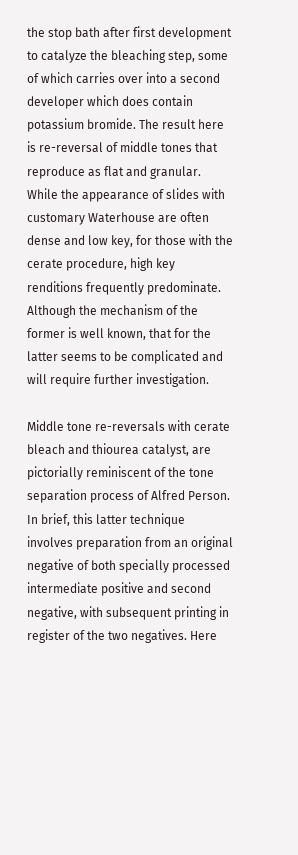the stop bath after first development to catalyze the bleaching step, some of which carries over into a second developer which does contain potassium bromide. The result here is re-reversal of middle tones that reproduce as flat and granular. While the appearance of slides with customary Waterhouse are often dense and low key, for those with the cerate procedure, high key renditions frequently predominate. Although the mechanism of the former is well known, that for the latter seems to be complicated and will require further investigation.

Middle tone re-reversals with cerate bleach and thiourea catalyst, are  pictorially reminiscent of the tone separation process of Alfred Person. In brief, this latter technique involves preparation from an original negative of both specially processed  intermediate positive and second negative, with subsequent printing in register of the two negatives. Here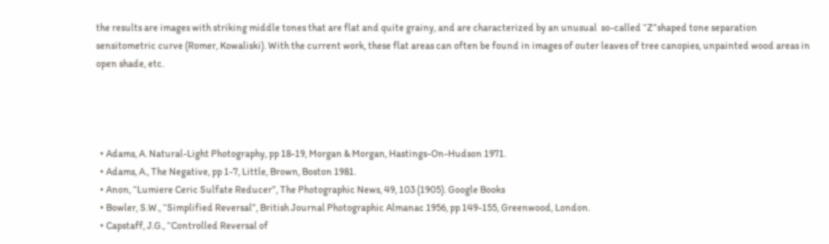the results are images with striking middle tones that are flat and quite grainy, and are characterized by an unusual  so-called “Z”shaped tone separation sensitometric curve (Romer, Kowaliski). With the current work, these flat areas can often be found in images of outer leaves of tree canopies, unpainted wood areas in open shade, etc.




  • Adams, A. Natural-Light Photography, pp 18-19, Morgan & Morgan, Hastings-On-Hudson 1971.
  • Adams, A., The Negative, pp 1-7, Little, Brown, Boston 1981.
  • Anon, “Lumiere Ceric Sulfate Reducer”, The Photographic News, 49, 103 (1905). Google Books
  • Bowler, S.W., “Simplified Reversal”, British Journal Photographic Almanac 1956, pp 149-155, Greenwood, London.
  • Capstaff, J.G., “Controlled Reversal of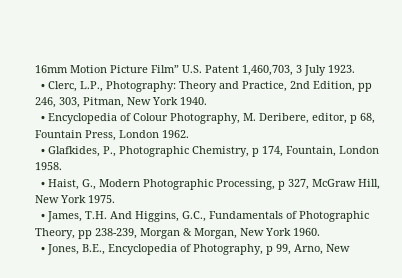16mm Motion Picture Film” U.S. Patent 1,460,703, 3 July 1923.
  • Clerc, L.P., Photography: Theory and Practice, 2nd Edition, pp 246, 303, Pitman, New York 1940.
  • Encyclopedia of Colour Photography, M. Deribere, editor, p 68, Fountain Press, London 1962.
  • Glafkides, P., Photographic Chemistry, p 174, Fountain, London 1958.
  • Haist, G., Modern Photographic Processing, p 327, McGraw Hill, New York 1975.
  • James, T.H. And Higgins, G.C., Fundamentals of Photographic Theory, pp 238-239, Morgan & Morgan, New York 1960.
  • Jones, B.E., Encyclopedia of Photography, p 99, Arno, New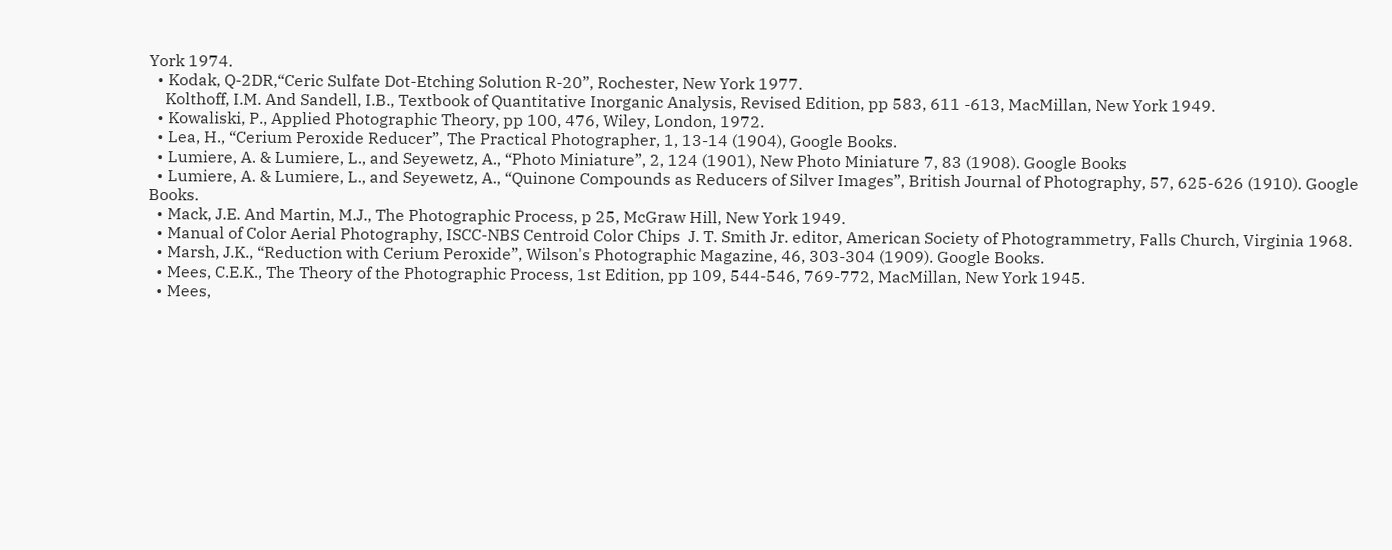York 1974.
  • Kodak, Q-2DR,“Ceric Sulfate Dot-Etching Solution R-20”, Rochester, New York 1977.
    Kolthoff, I.M. And Sandell, I.B., Textbook of Quantitative Inorganic Analysis, Revised Edition, pp 583, 611 -613, MacMillan, New York 1949.
  • Kowaliski, P., Applied Photographic Theory, pp 100, 476, Wiley, London, 1972.
  • Lea, H., “Cerium Peroxide Reducer”, The Practical Photographer, 1, 13-14 (1904), Google Books.
  • Lumiere, A. & Lumiere, L., and Seyewetz, A., “Photo Miniature”, 2, 124 (1901), New Photo Miniature 7, 83 (1908). Google Books
  • Lumiere, A. & Lumiere, L., and Seyewetz, A., “Quinone Compounds as Reducers of Silver Images”, British Journal of Photography, 57, 625-626 (1910). Google Books.
  • Mack, J.E. And Martin, M.J., The Photographic Process, p 25, McGraw Hill, New York 1949.
  • Manual of Color Aerial Photography, ISCC-NBS Centroid Color Chips  J. T. Smith Jr. editor, American Society of Photogrammetry, Falls Church, Virginia 1968.
  • Marsh, J.K., “Reduction with Cerium Peroxide”, Wilson's Photographic Magazine, 46, 303-304 (1909). Google Books.
  • Mees, C.E.K., The Theory of the Photographic Process, 1st Edition, pp 109, 544-546, 769-772, MacMillan, New York 1945.
  • Mees,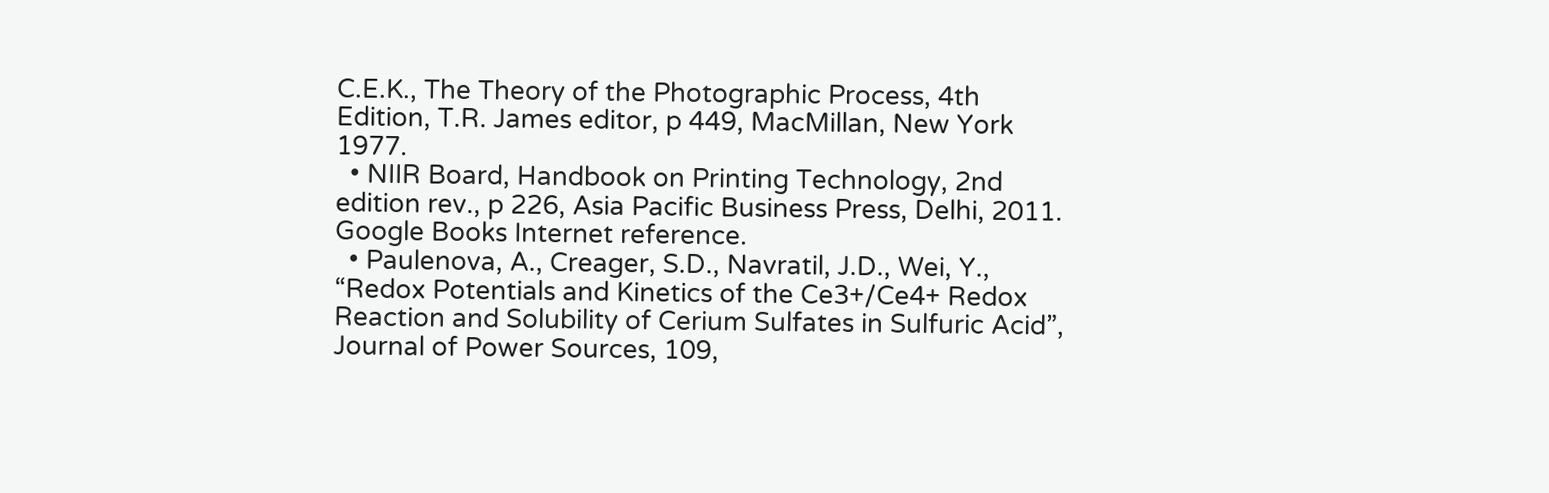C.E.K., The Theory of the Photographic Process, 4th Edition, T.R. James editor, p 449, MacMillan, New York 1977.
  • NIIR Board, Handbook on Printing Technology, 2nd edition rev., p 226, Asia Pacific Business Press, Delhi, 2011. Google Books Internet reference.
  • Paulenova, A., Creager, S.D., Navratil, J.D., Wei, Y., “Redox Potentials and Kinetics of the Ce3+/Ce4+ Redox Reaction and Solubility of Cerium Sulfates in Sulfuric Acid”, Journal of Power Sources, 109,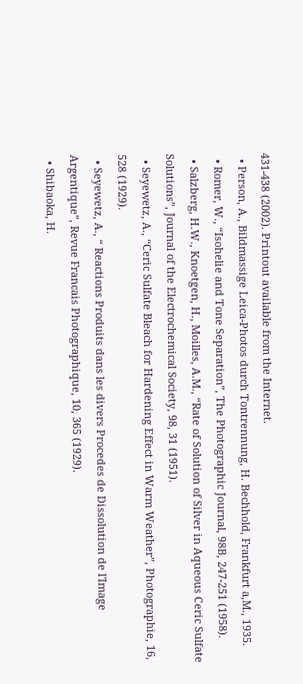431-438 (2002). Printout available from the Internet.
  • Person, A., Bildmassige Leica-Photos durch Tontrennung, H. Bechhold, Frankfurt a,M., 1935.
  • Romer, W., “Isohelie and Tone Separation”, The Photographic Journal, 98B, 247-251 (1958).
  • Salzberg, H.W., Knoetgen, H., Moilles, A.M., “Rate of Solution of Silver in Aqueous Ceric Sulfate Solutions”, Journal of the Electrochemical Society, 98, 31 (1951).
  • Seyewetz, A., “Ceric Sulfate Bleach for Hardening Effect in Warm Weather”, Photographie, 16, 528 (1929).
  • Seyewetz, A., “ Reactions Produits dans les divers Procedes de Dissolution de l'Image Argentique”, Revue Francais Photographique, 10, 365 (1929).
  • Shibaoka, H.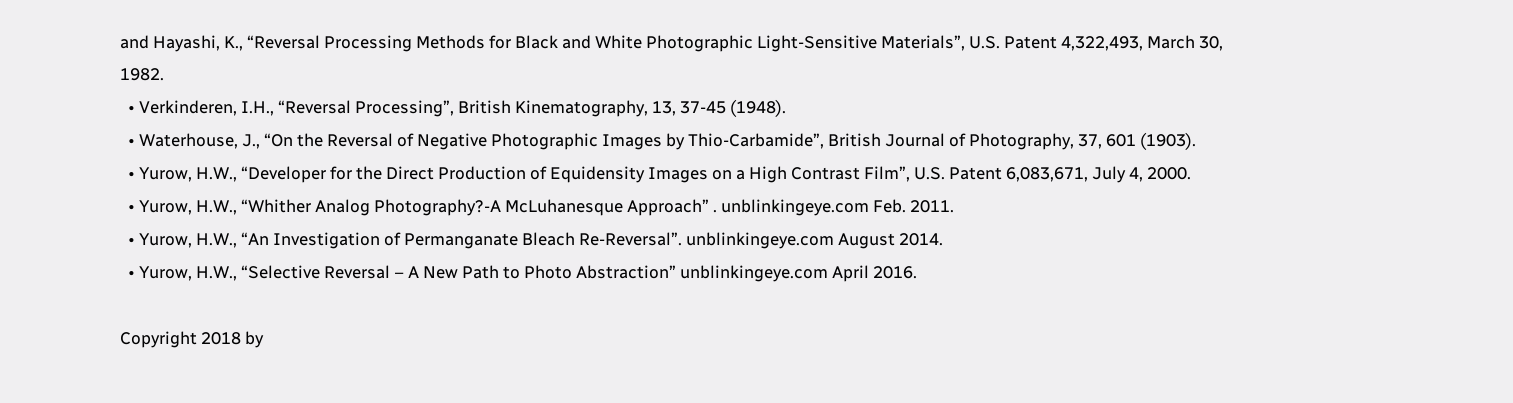and Hayashi, K., “Reversal Processing Methods for Black and White Photographic Light-Sensitive Materials”, U.S. Patent 4,322,493, March 30, 1982.
  • Verkinderen, I.H., “Reversal Processing”, British Kinematography, 13, 37-45 (1948).
  • Waterhouse, J., “On the Reversal of Negative Photographic Images by Thio-Carbamide”, British Journal of Photography, 37, 601 (1903).
  • Yurow, H.W., “Developer for the Direct Production of Equidensity Images on a High Contrast Film”, U.S. Patent 6,083,671, July 4, 2000.
  • Yurow, H.W., “Whither Analog Photography?-A McLuhanesque Approach” . unblinkingeye.com Feb. 2011.
  • Yurow, H.W., “An Investigation of Permanganate Bleach Re-Reversal”. unblinkingeye.com August 2014.
  • Yurow, H.W., “Selective Reversal – A New Path to Photo Abstraction” unblinkingeye.com April 2016.

Copyright 2018 by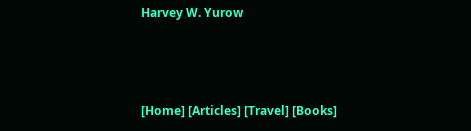Harvey W. Yurow



[Home] [Articles] [Travel] [Books]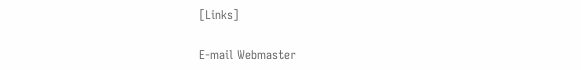[Links]

E-mail Webmaster